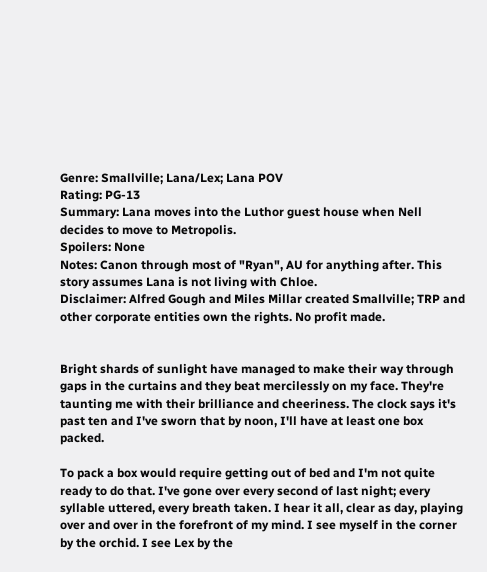Genre: Smallville; Lana/Lex; Lana POV
Rating: PG-13
Summary: Lana moves into the Luthor guest house when Nell decides to move to Metropolis.
Spoilers: None
Notes: Canon through most of "Ryan", AU for anything after. This story assumes Lana is not living with Chloe.
Disclaimer: Alfred Gough and Miles Millar created Smallville; TRP and other corporate entities own the rights. No profit made.


Bright shards of sunlight have managed to make their way through gaps in the curtains and they beat mercilessly on my face. They're taunting me with their brilliance and cheeriness. The clock says it's past ten and I've sworn that by noon, I'll have at least one box packed.

To pack a box would require getting out of bed and I'm not quite ready to do that. I've gone over every second of last night; every syllable uttered, every breath taken. I hear it all, clear as day, playing over and over in the forefront of my mind. I see myself in the corner by the orchid. I see Lex by the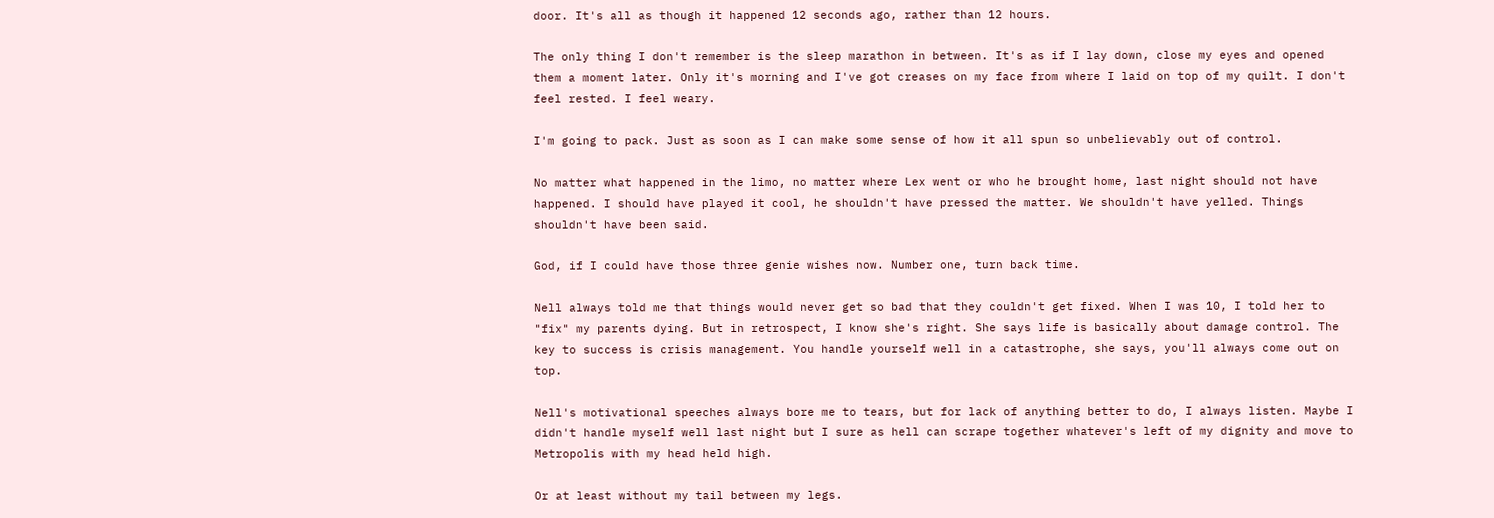door. It's all as though it happened 12 seconds ago, rather than 12 hours.

The only thing I don't remember is the sleep marathon in between. It's as if I lay down, close my eyes and opened them a moment later. Only it's morning and I've got creases on my face from where I laid on top of my quilt. I don't feel rested. I feel weary.

I'm going to pack. Just as soon as I can make some sense of how it all spun so unbelievably out of control.

No matter what happened in the limo, no matter where Lex went or who he brought home, last night should not have happened. I should have played it cool, he shouldn't have pressed the matter. We shouldn't have yelled. Things shouldn't have been said.

God, if I could have those three genie wishes now. Number one, turn back time.

Nell always told me that things would never get so bad that they couldn't get fixed. When I was 10, I told her to "fix" my parents dying. But in retrospect, I know she's right. She says life is basically about damage control. The key to success is crisis management. You handle yourself well in a catastrophe, she says, you'll always come out on top.

Nell's motivational speeches always bore me to tears, but for lack of anything better to do, I always listen. Maybe I didn't handle myself well last night but I sure as hell can scrape together whatever's left of my dignity and move to Metropolis with my head held high.

Or at least without my tail between my legs.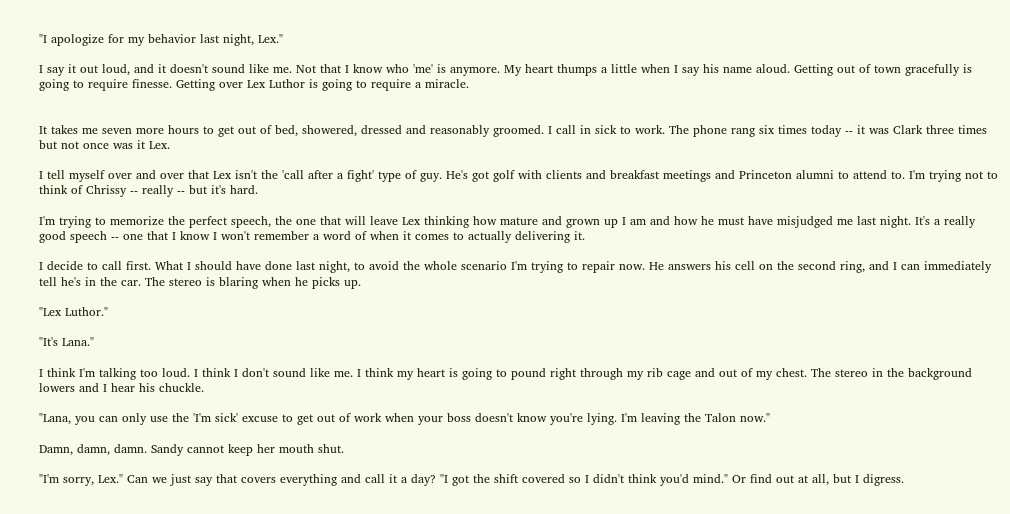"I apologize for my behavior last night, Lex."

I say it out loud, and it doesn't sound like me. Not that I know who 'me' is anymore. My heart thumps a little when I say his name aloud. Getting out of town gracefully is going to require finesse. Getting over Lex Luthor is going to require a miracle.


It takes me seven more hours to get out of bed, showered, dressed and reasonably groomed. I call in sick to work. The phone rang six times today -- it was Clark three times but not once was it Lex.

I tell myself over and over that Lex isn't the 'call after a fight' type of guy. He's got golf with clients and breakfast meetings and Princeton alumni to attend to. I'm trying not to think of Chrissy -- really -- but it's hard.

I'm trying to memorize the perfect speech, the one that will leave Lex thinking how mature and grown up I am and how he must have misjudged me last night. It's a really good speech -- one that I know I won't remember a word of when it comes to actually delivering it.

I decide to call first. What I should have done last night, to avoid the whole scenario I'm trying to repair now. He answers his cell on the second ring, and I can immediately tell he's in the car. The stereo is blaring when he picks up.

"Lex Luthor."

"It's Lana."

I think I'm talking too loud. I think I don't sound like me. I think my heart is going to pound right through my rib cage and out of my chest. The stereo in the background lowers and I hear his chuckle.

"Lana, you can only use the 'I'm sick' excuse to get out of work when your boss doesn't know you're lying. I'm leaving the Talon now."

Damn, damn, damn. Sandy cannot keep her mouth shut.

"I'm sorry, Lex." Can we just say that covers everything and call it a day? "I got the shift covered so I didn't think you'd mind." Or find out at all, but I digress.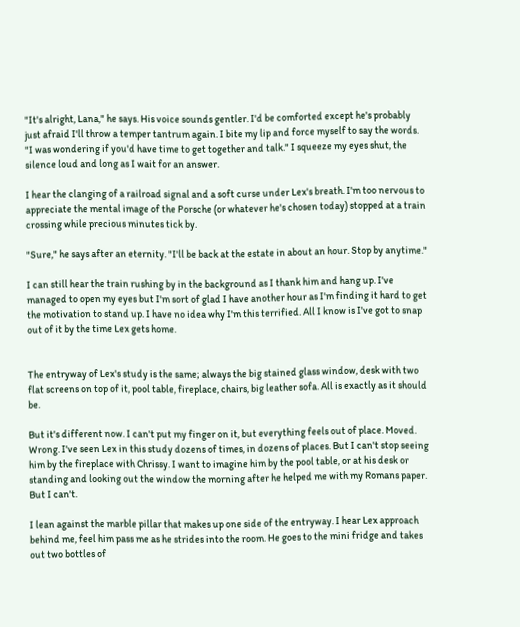"It's alright, Lana," he says. His voice sounds gentler. I'd be comforted except he's probably just afraid I'll throw a temper tantrum again. I bite my lip and force myself to say the words. "I was wondering if you'd have time to get together and talk." I squeeze my eyes shut, the silence loud and long as I wait for an answer.

I hear the clanging of a railroad signal and a soft curse under Lex's breath. I'm too nervous to appreciate the mental image of the Porsche (or whatever he's chosen today) stopped at a train crossing while precious minutes tick by.

"Sure," he says after an eternity. "I'll be back at the estate in about an hour. Stop by anytime."

I can still hear the train rushing by in the background as I thank him and hang up. I've managed to open my eyes but I'm sort of glad I have another hour as I'm finding it hard to get the motivation to stand up. I have no idea why I'm this terrified. All I know is I've got to snap out of it by the time Lex gets home.


The entryway of Lex's study is the same; always the big stained glass window, desk with two flat screens on top of it, pool table, fireplace, chairs, big leather sofa. All is exactly as it should be.

But it's different now. I can't put my finger on it, but everything feels out of place. Moved. Wrong. I've seen Lex in this study dozens of times, in dozens of places. But I can't stop seeing him by the fireplace with Chrissy. I want to imagine him by the pool table, or at his desk or standing and looking out the window the morning after he helped me with my Romans paper. But I can't.

I lean against the marble pillar that makes up one side of the entryway. I hear Lex approach behind me, feel him pass me as he strides into the room. He goes to the mini fridge and takes out two bottles of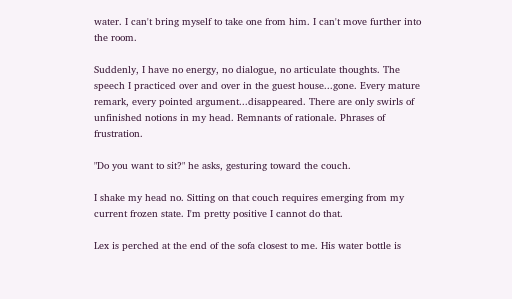water. I can't bring myself to take one from him. I can't move further into the room.

Suddenly, I have no energy, no dialogue, no articulate thoughts. The speech I practiced over and over in the guest house...gone. Every mature remark, every pointed argument...disappeared. There are only swirls of unfinished notions in my head. Remnants of rationale. Phrases of frustration.

"Do you want to sit?" he asks, gesturing toward the couch.

I shake my head no. Sitting on that couch requires emerging from my current frozen state. I'm pretty positive I cannot do that.

Lex is perched at the end of the sofa closest to me. His water bottle is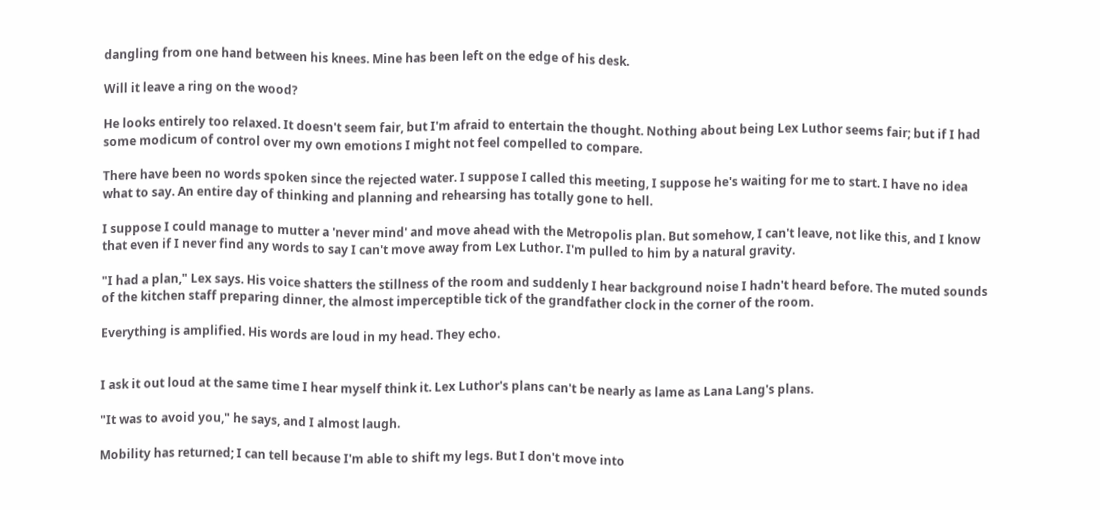dangling from one hand between his knees. Mine has been left on the edge of his desk.

Will it leave a ring on the wood?

He looks entirely too relaxed. It doesn't seem fair, but I'm afraid to entertain the thought. Nothing about being Lex Luthor seems fair; but if I had some modicum of control over my own emotions I might not feel compelled to compare.

There have been no words spoken since the rejected water. I suppose I called this meeting, I suppose he's waiting for me to start. I have no idea what to say. An entire day of thinking and planning and rehearsing has totally gone to hell.

I suppose I could manage to mutter a 'never mind' and move ahead with the Metropolis plan. But somehow, I can't leave, not like this, and I know that even if I never find any words to say I can't move away from Lex Luthor. I'm pulled to him by a natural gravity.

"I had a plan," Lex says. His voice shatters the stillness of the room and suddenly I hear background noise I hadn't heard before. The muted sounds of the kitchen staff preparing dinner, the almost imperceptible tick of the grandfather clock in the corner of the room.

Everything is amplified. His words are loud in my head. They echo.


I ask it out loud at the same time I hear myself think it. Lex Luthor's plans can't be nearly as lame as Lana Lang's plans.

"It was to avoid you," he says, and I almost laugh.

Mobility has returned; I can tell because I'm able to shift my legs. But I don't move into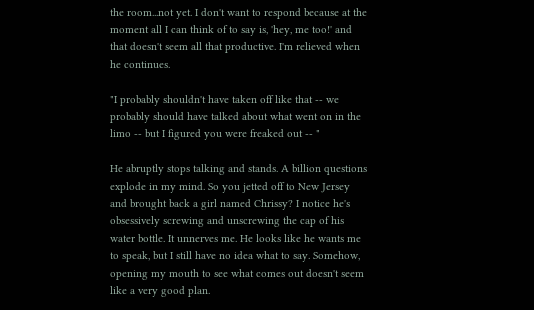the room...not yet. I don't want to respond because at the moment all I can think of to say is, 'hey, me too!' and that doesn't seem all that productive. I'm relieved when he continues.

"I probably shouldn't have taken off like that -- we probably should have talked about what went on in the limo -- but I figured you were freaked out -- "

He abruptly stops talking and stands. A billion questions explode in my mind. So you jetted off to New Jersey and brought back a girl named Chrissy? I notice he's obsessively screwing and unscrewing the cap of his water bottle. It unnerves me. He looks like he wants me to speak, but I still have no idea what to say. Somehow, opening my mouth to see what comes out doesn't seem like a very good plan.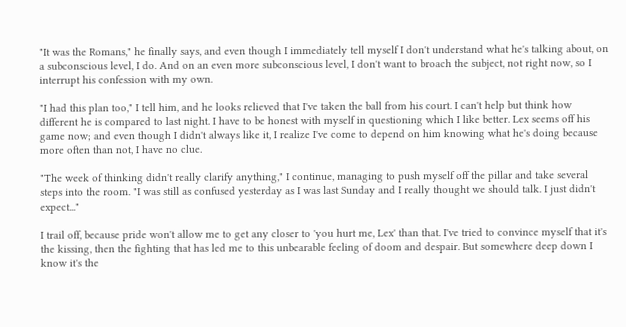"It was the Romans," he finally says, and even though I immediately tell myself I don't understand what he's talking about, on a subconscious level, I do. And on an even more subconscious level, I don't want to broach the subject, not right now, so I interrupt his confession with my own.

"I had this plan too," I tell him, and he looks relieved that I've taken the ball from his court. I can't help but think how different he is compared to last night. I have to be honest with myself in questioning which I like better. Lex seems off his game now; and even though I didn't always like it, I realize I've come to depend on him knowing what he's doing because more often than not, I have no clue.

"The week of thinking didn't really clarify anything," I continue, managing to push myself off the pillar and take several steps into the room. "I was still as confused yesterday as I was last Sunday and I really thought we should talk. I just didn't expect..."

I trail off, because pride won't allow me to get any closer to 'you hurt me, Lex' than that. I've tried to convince myself that it's the kissing, then the fighting that has led me to this unbearable feeling of doom and despair. But somewhere deep down I know it's the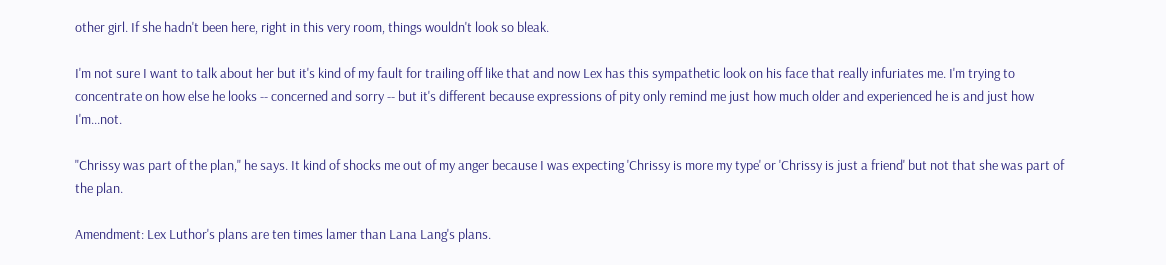other girl. If she hadn't been here, right in this very room, things wouldn't look so bleak.

I'm not sure I want to talk about her but it's kind of my fault for trailing off like that and now Lex has this sympathetic look on his face that really infuriates me. I'm trying to concentrate on how else he looks -- concerned and sorry -- but it's different because expressions of pity only remind me just how much older and experienced he is and just how I'm...not.

"Chrissy was part of the plan," he says. It kind of shocks me out of my anger because I was expecting 'Chrissy is more my type' or 'Chrissy is just a friend' but not that she was part of the plan.

Amendment: Lex Luthor's plans are ten times lamer than Lana Lang's plans.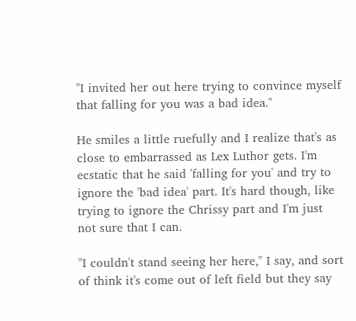"I invited her out here trying to convince myself that falling for you was a bad idea."

He smiles a little ruefully and I realize that's as close to embarrassed as Lex Luthor gets. I'm ecstatic that he said 'falling for you' and try to ignore the 'bad idea' part. It's hard though, like trying to ignore the Chrissy part and I'm just not sure that I can.

"I couldn't stand seeing her here," I say, and sort of think it's come out of left field but they say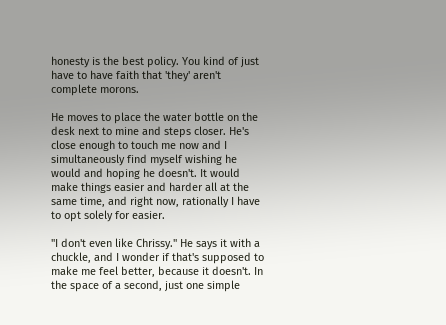honesty is the best policy. You kind of just have to have faith that 'they' aren't complete morons.

He moves to place the water bottle on the desk next to mine and steps closer. He's close enough to touch me now and I simultaneously find myself wishing he would and hoping he doesn't. It would make things easier and harder all at the same time, and right now, rationally I have to opt solely for easier.

"I don't even like Chrissy." He says it with a chuckle, and I wonder if that's supposed to make me feel better, because it doesn't. In the space of a second, just one simple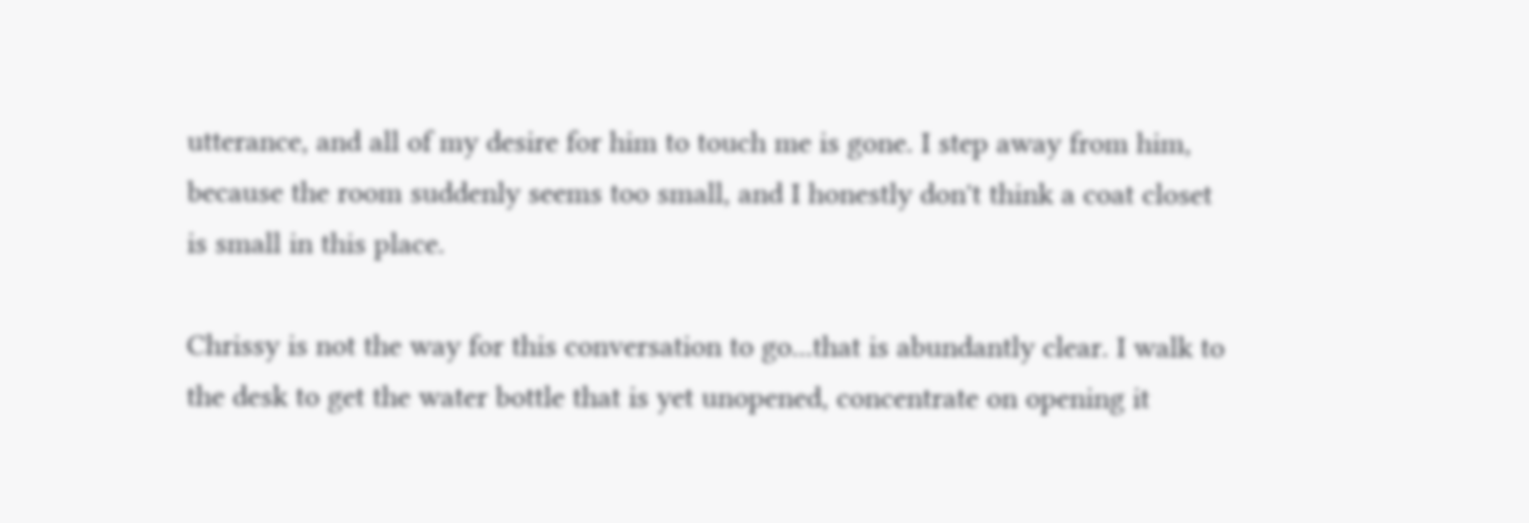utterance, and all of my desire for him to touch me is gone. I step away from him, because the room suddenly seems too small, and I honestly don't think a coat closet is small in this place.

Chrissy is not the way for this conversation to go...that is abundantly clear. I walk to the desk to get the water bottle that is yet unopened, concentrate on opening it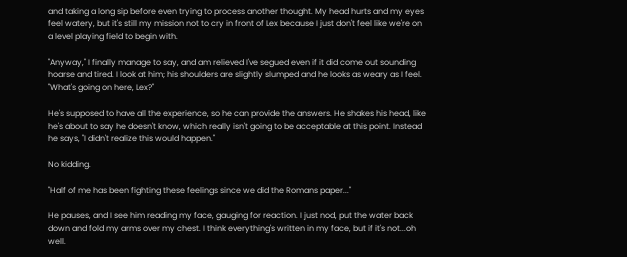and taking a long sip before even trying to process another thought. My head hurts and my eyes feel watery, but it's still my mission not to cry in front of Lex because I just don't feel like we're on a level playing field to begin with.

"Anyway," I finally manage to say, and am relieved I've segued even if it did come out sounding hoarse and tired. I look at him; his shoulders are slightly slumped and he looks as weary as I feel. "What's going on here, Lex?"

He's supposed to have all the experience, so he can provide the answers. He shakes his head, like he's about to say he doesn't know, which really isn't going to be acceptable at this point. Instead he says, "I didn't realize this would happen."

No kidding.

"Half of me has been fighting these feelings since we did the Romans paper..."

He pauses, and I see him reading my face, gauging for reaction. I just nod, put the water back down and fold my arms over my chest. I think everything's written in my face, but if it's not...oh well.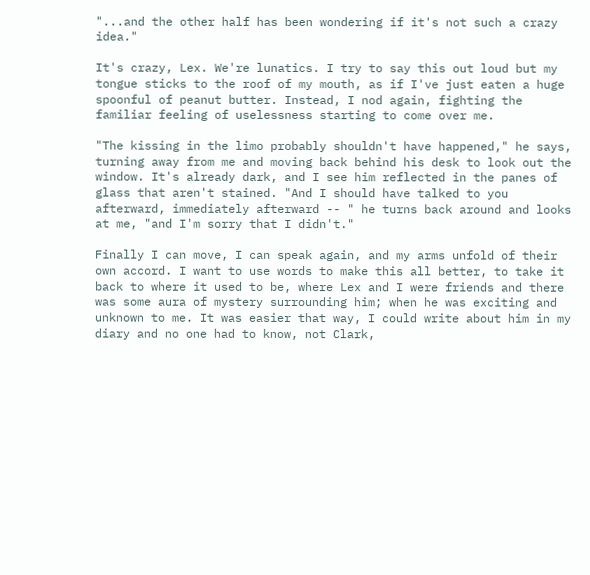"...and the other half has been wondering if it's not such a crazy idea."

It's crazy, Lex. We're lunatics. I try to say this out loud but my tongue sticks to the roof of my mouth, as if I've just eaten a huge spoonful of peanut butter. Instead, I nod again, fighting the familiar feeling of uselessness starting to come over me.

"The kissing in the limo probably shouldn't have happened," he says, turning away from me and moving back behind his desk to look out the window. It's already dark, and I see him reflected in the panes of glass that aren't stained. "And I should have talked to you afterward, immediately afterward -- " he turns back around and looks at me, "and I'm sorry that I didn't."

Finally I can move, I can speak again, and my arms unfold of their own accord. I want to use words to make this all better, to take it back to where it used to be, where Lex and I were friends and there was some aura of mystery surrounding him; when he was exciting and unknown to me. It was easier that way, I could write about him in my diary and no one had to know, not Clark,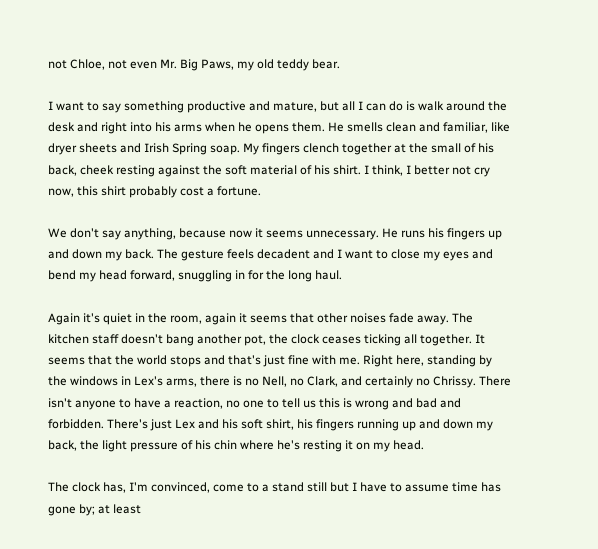not Chloe, not even Mr. Big Paws, my old teddy bear.

I want to say something productive and mature, but all I can do is walk around the desk and right into his arms when he opens them. He smells clean and familiar, like dryer sheets and Irish Spring soap. My fingers clench together at the small of his back, cheek resting against the soft material of his shirt. I think, I better not cry now, this shirt probably cost a fortune.

We don't say anything, because now it seems unnecessary. He runs his fingers up and down my back. The gesture feels decadent and I want to close my eyes and bend my head forward, snuggling in for the long haul.

Again it's quiet in the room, again it seems that other noises fade away. The kitchen staff doesn't bang another pot, the clock ceases ticking all together. It seems that the world stops and that's just fine with me. Right here, standing by the windows in Lex's arms, there is no Nell, no Clark, and certainly no Chrissy. There isn't anyone to have a reaction, no one to tell us this is wrong and bad and forbidden. There's just Lex and his soft shirt, his fingers running up and down my back, the light pressure of his chin where he's resting it on my head.

The clock has, I'm convinced, come to a stand still but I have to assume time has gone by; at least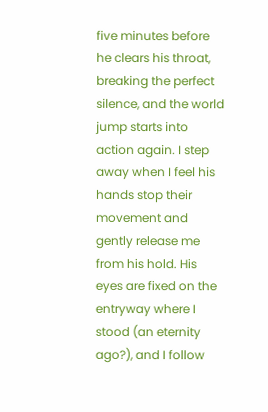five minutes before he clears his throat, breaking the perfect silence, and the world jump starts into action again. I step away when I feel his hands stop their movement and gently release me from his hold. His eyes are fixed on the entryway where I stood (an eternity ago?), and I follow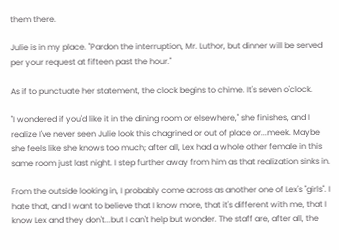them there.

Julie is in my place. "Pardon the interruption, Mr. Luthor, but dinner will be served per your request at fifteen past the hour."

As if to punctuate her statement, the clock begins to chime. It's seven o'clock.

"I wondered if you'd like it in the dining room or elsewhere," she finishes, and I realize I've never seen Julie look this chagrined or out of place or...meek. Maybe she feels like she knows too much; after all, Lex had a whole other female in this same room just last night. I step further away from him as that realization sinks in.

From the outside looking in, I probably come across as another one of Lex's "girls". I hate that, and I want to believe that I know more, that it's different with me, that I know Lex and they don't...but I can't help but wonder. The staff are, after all, the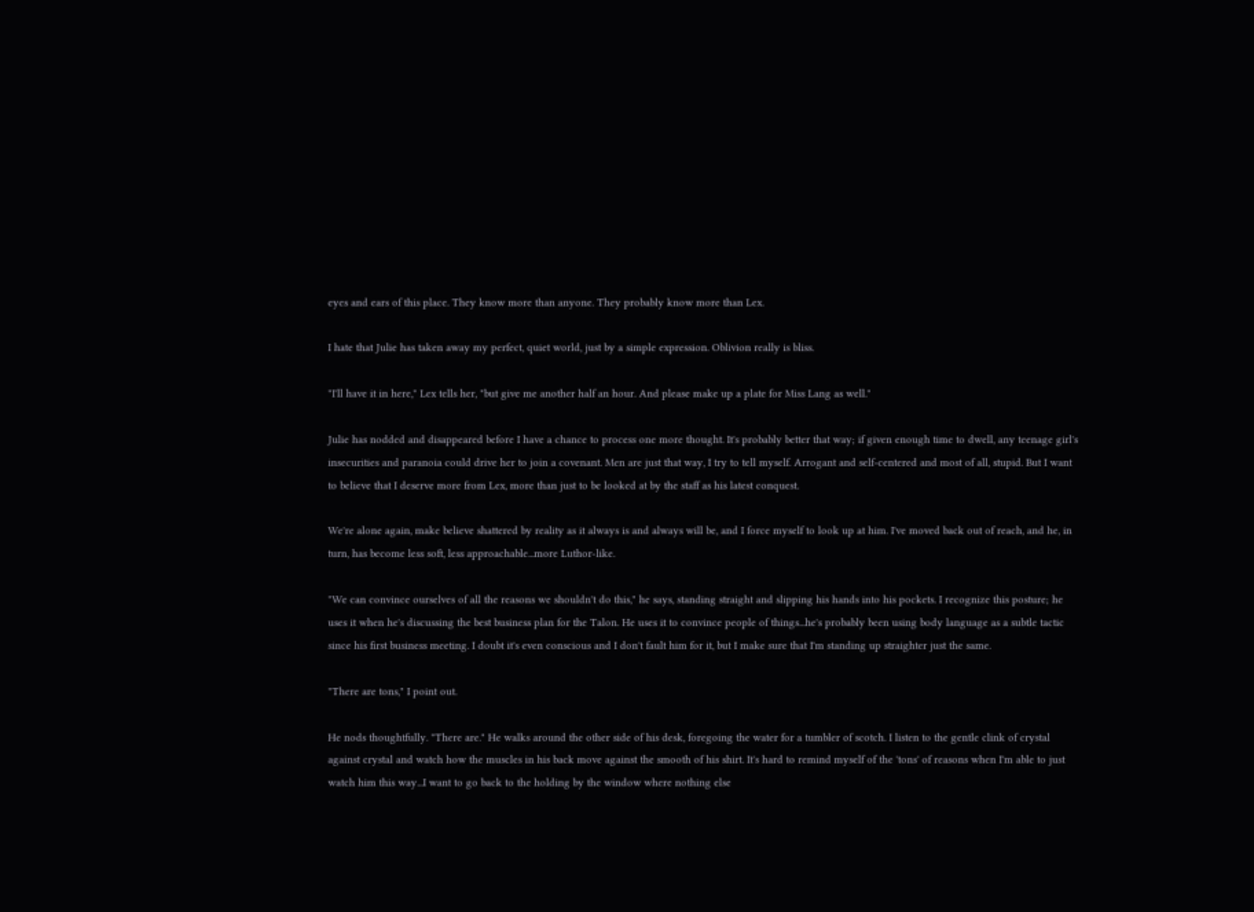eyes and ears of this place. They know more than anyone. They probably know more than Lex.

I hate that Julie has taken away my perfect, quiet world, just by a simple expression. Oblivion really is bliss.

"I'll have it in here," Lex tells her, "but give me another half an hour. And please make up a plate for Miss Lang as well."

Julie has nodded and disappeared before I have a chance to process one more thought. It's probably better that way; if given enough time to dwell, any teenage girl's insecurities and paranoia could drive her to join a covenant. Men are just that way, I try to tell myself. Arrogant and self-centered and most of all, stupid. But I want to believe that I deserve more from Lex, more than just to be looked at by the staff as his latest conquest.

We're alone again, make believe shattered by reality as it always is and always will be, and I force myself to look up at him. I've moved back out of reach, and he, in turn, has become less soft, less approachable...more Luthor-like.

"We can convince ourselves of all the reasons we shouldn't do this," he says, standing straight and slipping his hands into his pockets. I recognize this posture; he uses it when he's discussing the best business plan for the Talon. He uses it to convince people of things...he's probably been using body language as a subtle tactic since his first business meeting. I doubt it's even conscious and I don't fault him for it, but I make sure that I'm standing up straighter just the same.

"There are tons," I point out.

He nods thoughtfully. "There are." He walks around the other side of his desk, foregoing the water for a tumbler of scotch. I listen to the gentle clink of crystal against crystal and watch how the muscles in his back move against the smooth of his shirt. It's hard to remind myself of the 'tons' of reasons when I'm able to just watch him this way...I want to go back to the holding by the window where nothing else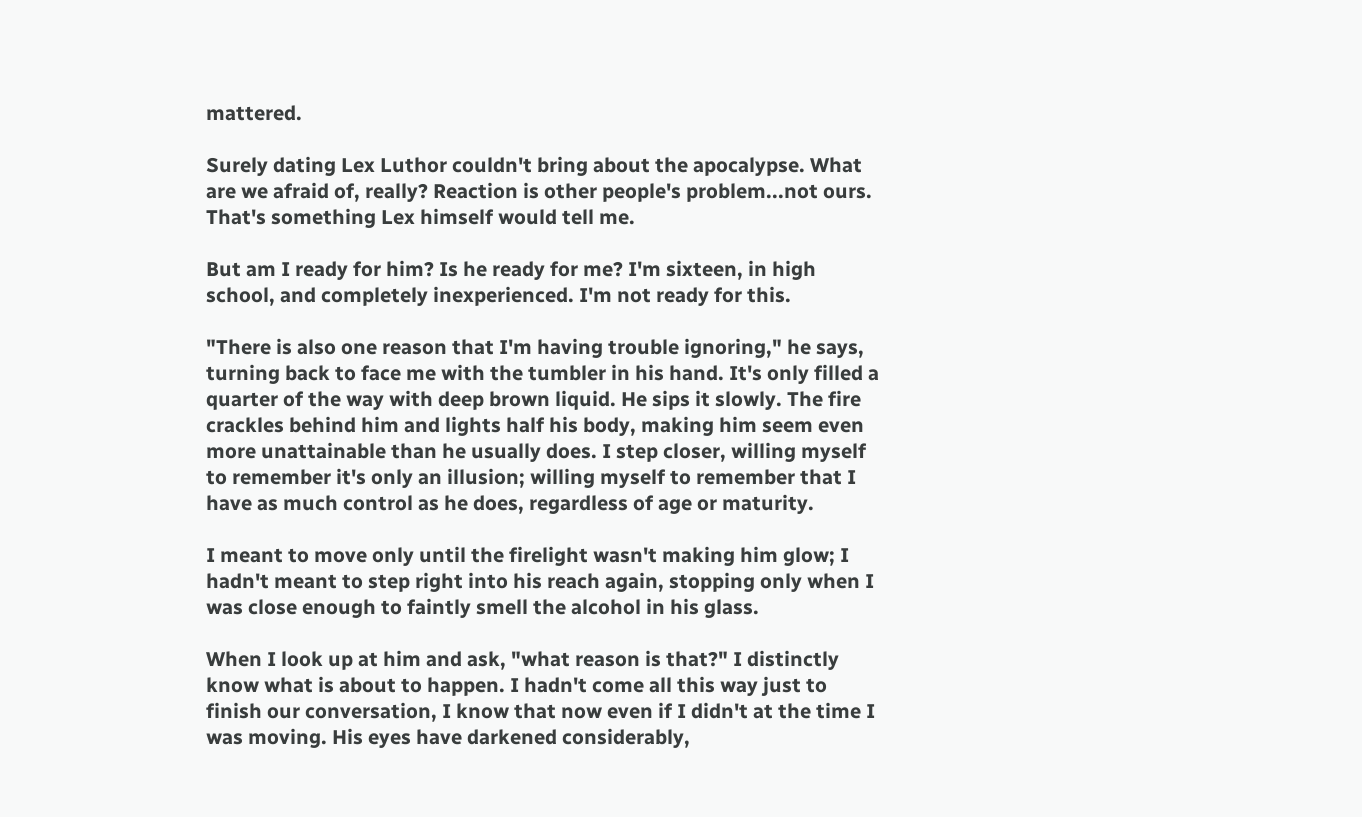mattered.

Surely dating Lex Luthor couldn't bring about the apocalypse. What are we afraid of, really? Reaction is other people's problem...not ours. That's something Lex himself would tell me.

But am I ready for him? Is he ready for me? I'm sixteen, in high school, and completely inexperienced. I'm not ready for this.

"There is also one reason that I'm having trouble ignoring," he says, turning back to face me with the tumbler in his hand. It's only filled a quarter of the way with deep brown liquid. He sips it slowly. The fire crackles behind him and lights half his body, making him seem even more unattainable than he usually does. I step closer, willing myself to remember it's only an illusion; willing myself to remember that I have as much control as he does, regardless of age or maturity.

I meant to move only until the firelight wasn't making him glow; I hadn't meant to step right into his reach again, stopping only when I was close enough to faintly smell the alcohol in his glass.

When I look up at him and ask, "what reason is that?" I distinctly know what is about to happen. I hadn't come all this way just to finish our conversation, I know that now even if I didn't at the time I was moving. His eyes have darkened considerably,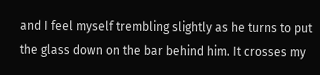and I feel myself trembling slightly as he turns to put the glass down on the bar behind him. It crosses my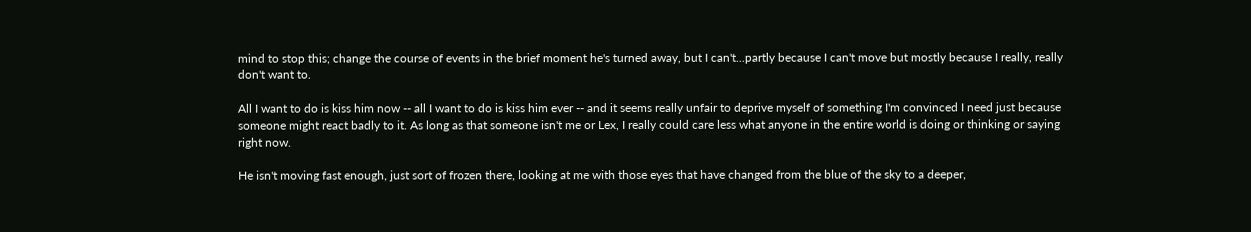mind to stop this; change the course of events in the brief moment he's turned away, but I can't...partly because I can't move but mostly because I really, really don't want to.

All I want to do is kiss him now -- all I want to do is kiss him ever -- and it seems really unfair to deprive myself of something I'm convinced I need just because someone might react badly to it. As long as that someone isn't me or Lex, I really could care less what anyone in the entire world is doing or thinking or saying right now.

He isn't moving fast enough, just sort of frozen there, looking at me with those eyes that have changed from the blue of the sky to a deeper,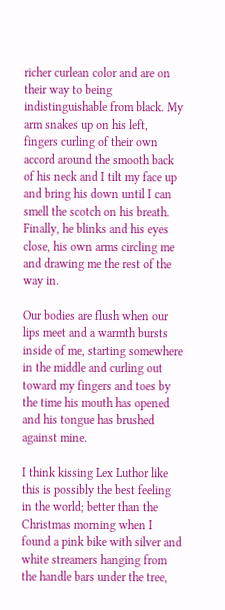richer curlean color and are on their way to being indistinguishable from black. My arm snakes up on his left, fingers curling of their own accord around the smooth back of his neck and I tilt my face up and bring his down until I can smell the scotch on his breath. Finally, he blinks and his eyes close, his own arms circling me and drawing me the rest of the way in.

Our bodies are flush when our lips meet and a warmth bursts inside of me, starting somewhere in the middle and curling out toward my fingers and toes by the time his mouth has opened and his tongue has brushed against mine.

I think kissing Lex Luthor like this is possibly the best feeling in the world; better than the Christmas morning when I found a pink bike with silver and white streamers hanging from the handle bars under the tree,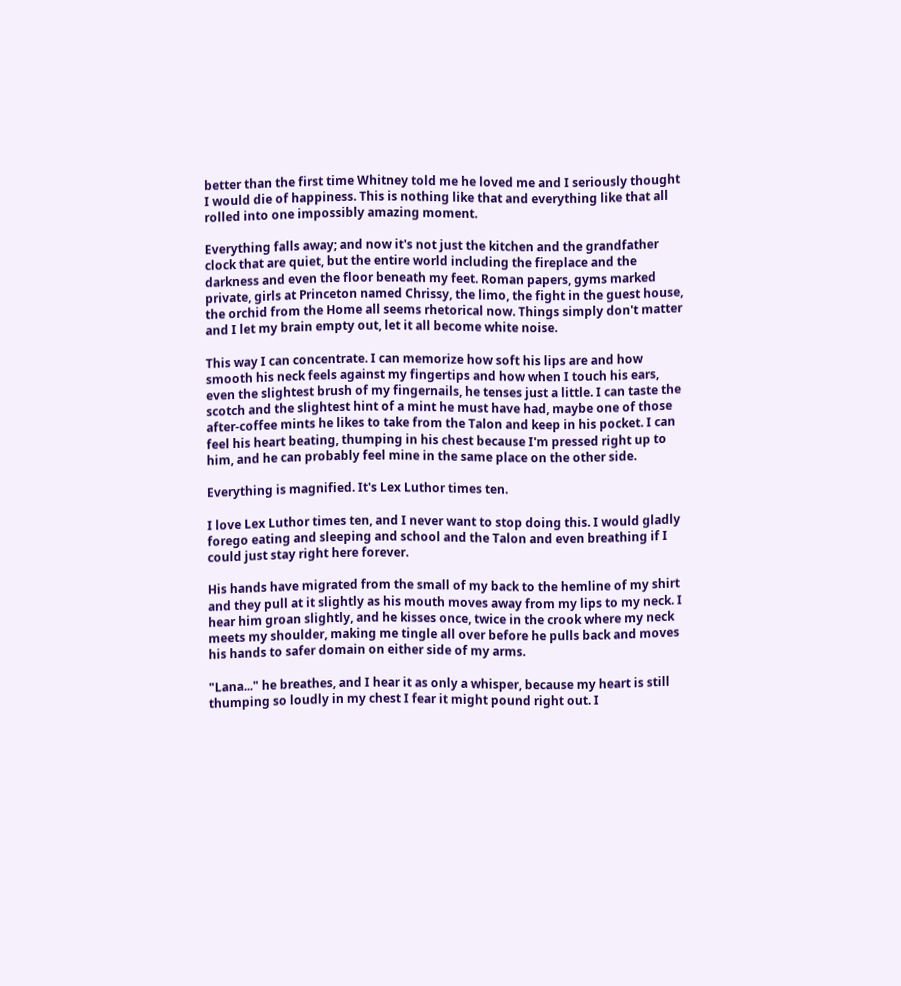better than the first time Whitney told me he loved me and I seriously thought I would die of happiness. This is nothing like that and everything like that all rolled into one impossibly amazing moment.

Everything falls away; and now it's not just the kitchen and the grandfather clock that are quiet, but the entire world including the fireplace and the darkness and even the floor beneath my feet. Roman papers, gyms marked private, girls at Princeton named Chrissy, the limo, the fight in the guest house, the orchid from the Home all seems rhetorical now. Things simply don't matter and I let my brain empty out, let it all become white noise.

This way I can concentrate. I can memorize how soft his lips are and how smooth his neck feels against my fingertips and how when I touch his ears, even the slightest brush of my fingernails, he tenses just a little. I can taste the scotch and the slightest hint of a mint he must have had, maybe one of those after-coffee mints he likes to take from the Talon and keep in his pocket. I can feel his heart beating, thumping in his chest because I'm pressed right up to him, and he can probably feel mine in the same place on the other side.

Everything is magnified. It's Lex Luthor times ten.

I love Lex Luthor times ten, and I never want to stop doing this. I would gladly forego eating and sleeping and school and the Talon and even breathing if I could just stay right here forever.

His hands have migrated from the small of my back to the hemline of my shirt and they pull at it slightly as his mouth moves away from my lips to my neck. I hear him groan slightly, and he kisses once, twice in the crook where my neck meets my shoulder, making me tingle all over before he pulls back and moves his hands to safer domain on either side of my arms.

"Lana..." he breathes, and I hear it as only a whisper, because my heart is still thumping so loudly in my chest I fear it might pound right out. I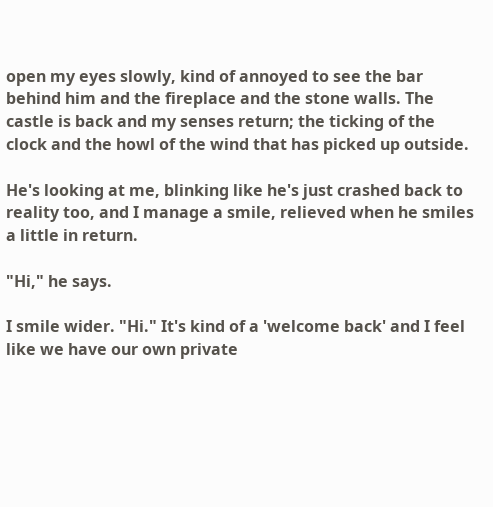open my eyes slowly, kind of annoyed to see the bar behind him and the fireplace and the stone walls. The castle is back and my senses return; the ticking of the clock and the howl of the wind that has picked up outside.

He's looking at me, blinking like he's just crashed back to reality too, and I manage a smile, relieved when he smiles a little in return.

"Hi," he says.

I smile wider. "Hi." It's kind of a 'welcome back' and I feel like we have our own private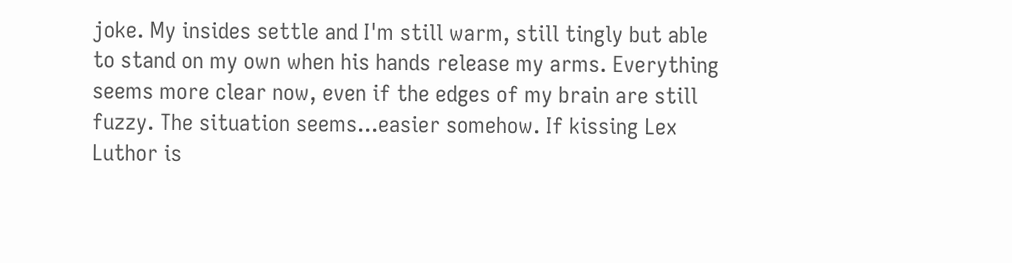joke. My insides settle and I'm still warm, still tingly but able to stand on my own when his hands release my arms. Everything seems more clear now, even if the edges of my brain are still fuzzy. The situation seems...easier somehow. If kissing Lex Luthor is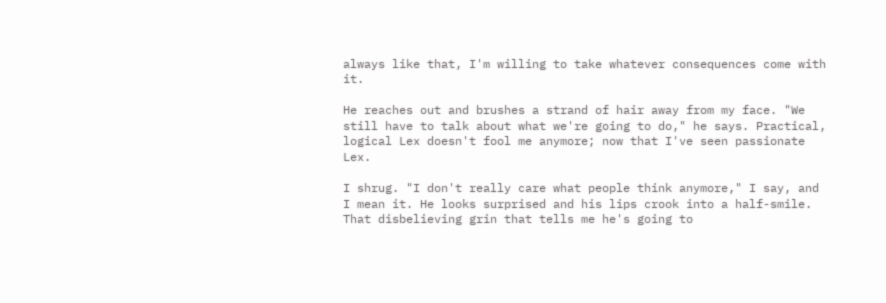always like that, I'm willing to take whatever consequences come with it.

He reaches out and brushes a strand of hair away from my face. "We still have to talk about what we're going to do," he says. Practical, logical Lex doesn't fool me anymore; now that I've seen passionate Lex.

I shrug. "I don't really care what people think anymore," I say, and I mean it. He looks surprised and his lips crook into a half-smile. That disbelieving grin that tells me he's going to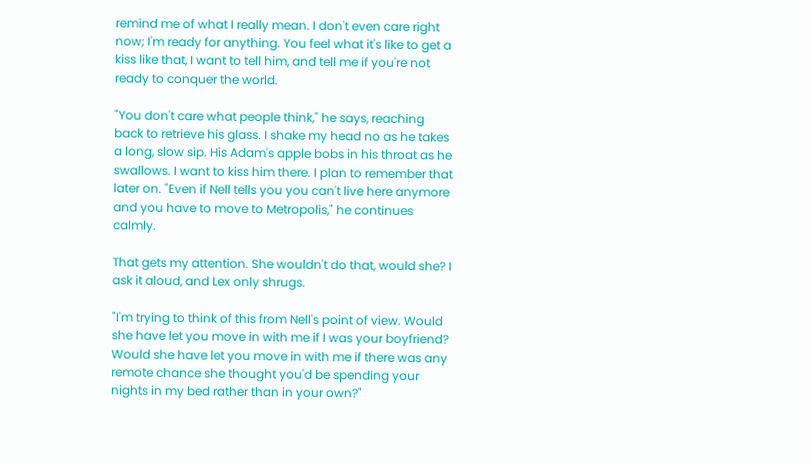remind me of what I really mean. I don't even care right now; I'm ready for anything. You feel what it's like to get a kiss like that, I want to tell him, and tell me if you're not ready to conquer the world.

"You don't care what people think," he says, reaching back to retrieve his glass. I shake my head no as he takes a long, slow sip. His Adam's apple bobs in his throat as he swallows. I want to kiss him there. I plan to remember that later on. "Even if Nell tells you you can't live here anymore and you have to move to Metropolis," he continues calmly.

That gets my attention. She wouldn't do that, would she? I ask it aloud, and Lex only shrugs.

"I'm trying to think of this from Nell's point of view. Would she have let you move in with me if I was your boyfriend? Would she have let you move in with me if there was any remote chance she thought you'd be spending your nights in my bed rather than in your own?"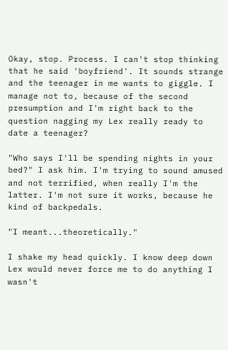Okay, stop. Process. I can't stop thinking that he said 'boyfriend'. It sounds strange and the teenager in me wants to giggle. I manage not to, because of the second presumption and I'm right back to the question nagging my Lex really ready to date a teenager?

"Who says I'll be spending nights in your bed?" I ask him. I'm trying to sound amused and not terrified, when really I'm the latter. I'm not sure it works, because he kind of backpedals.

"I meant...theoretically."

I shake my head quickly. I know deep down Lex would never force me to do anything I wasn't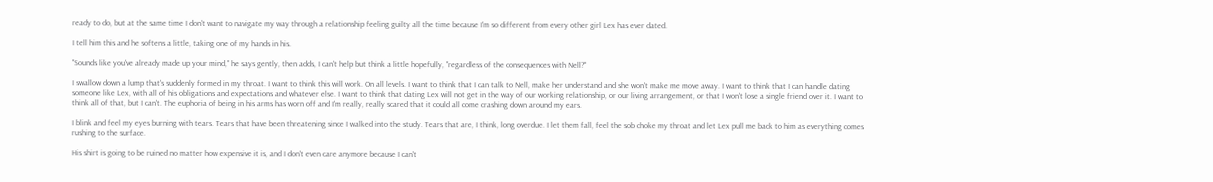ready to do, but at the same time I don't want to navigate my way through a relationship feeling guilty all the time because I'm so different from every other girl Lex has ever dated.

I tell him this and he softens a little, taking one of my hands in his.

"Sounds like you've already made up your mind," he says gently, then adds, I can't help but think a little hopefully, "regardless of the consequences with Nell?"

I swallow down a lump that's suddenly formed in my throat. I want to think this will work. On all levels. I want to think that I can talk to Nell, make her understand and she won't make me move away. I want to think that I can handle dating someone like Lex, with all of his obligations and expectations and whatever else. I want to think that dating Lex will not get in the way of our working relationship, or our living arrangement, or that I won't lose a single friend over it. I want to think all of that, but I can't. The euphoria of being in his arms has worn off and I'm really, really scared that it could all come crashing down around my ears.

I blink and feel my eyes burning with tears. Tears that have been threatening since I walked into the study. Tears that are, I think, long overdue. I let them fall, feel the sob choke my throat and let Lex pull me back to him as everything comes rushing to the surface.

His shirt is going to be ruined no matter how expensive it is, and I don't even care anymore because I can't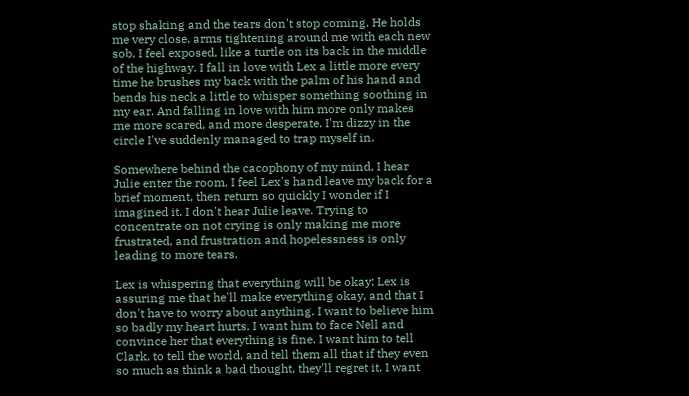stop shaking and the tears don't stop coming. He holds me very close, arms tightening around me with each new sob. I feel exposed, like a turtle on its back in the middle of the highway. I fall in love with Lex a little more every time he brushes my back with the palm of his hand and bends his neck a little to whisper something soothing in my ear. And falling in love with him more only makes me more scared, and more desperate. I'm dizzy in the circle I've suddenly managed to trap myself in.

Somewhere behind the cacophony of my mind, I hear Julie enter the room. I feel Lex's hand leave my back for a brief moment, then return so quickly I wonder if I imagined it. I don't hear Julie leave. Trying to concentrate on not crying is only making me more frustrated, and frustration and hopelessness is only leading to more tears.

Lex is whispering that everything will be okay; Lex is assuring me that he'll make everything okay, and that I don't have to worry about anything. I want to believe him so badly my heart hurts. I want him to face Nell and convince her that everything is fine. I want him to tell Clark, to tell the world, and tell them all that if they even so much as think a bad thought, they'll regret it. I want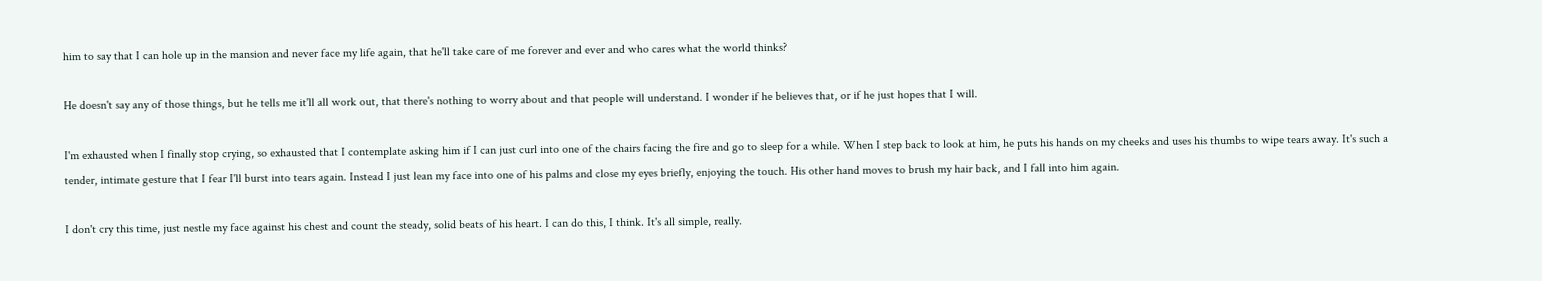him to say that I can hole up in the mansion and never face my life again, that he'll take care of me forever and ever and who cares what the world thinks?

He doesn't say any of those things, but he tells me it'll all work out, that there's nothing to worry about and that people will understand. I wonder if he believes that, or if he just hopes that I will.

I'm exhausted when I finally stop crying, so exhausted that I contemplate asking him if I can just curl into one of the chairs facing the fire and go to sleep for a while. When I step back to look at him, he puts his hands on my cheeks and uses his thumbs to wipe tears away. It's such a tender, intimate gesture that I fear I'll burst into tears again. Instead I just lean my face into one of his palms and close my eyes briefly, enjoying the touch. His other hand moves to brush my hair back, and I fall into him again.

I don't cry this time, just nestle my face against his chest and count the steady, solid beats of his heart. I can do this, I think. It's all simple, really.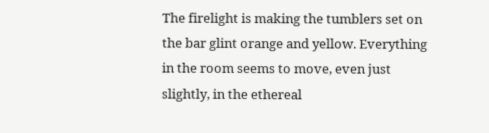The firelight is making the tumblers set on the bar glint orange and yellow. Everything in the room seems to move, even just slightly, in the ethereal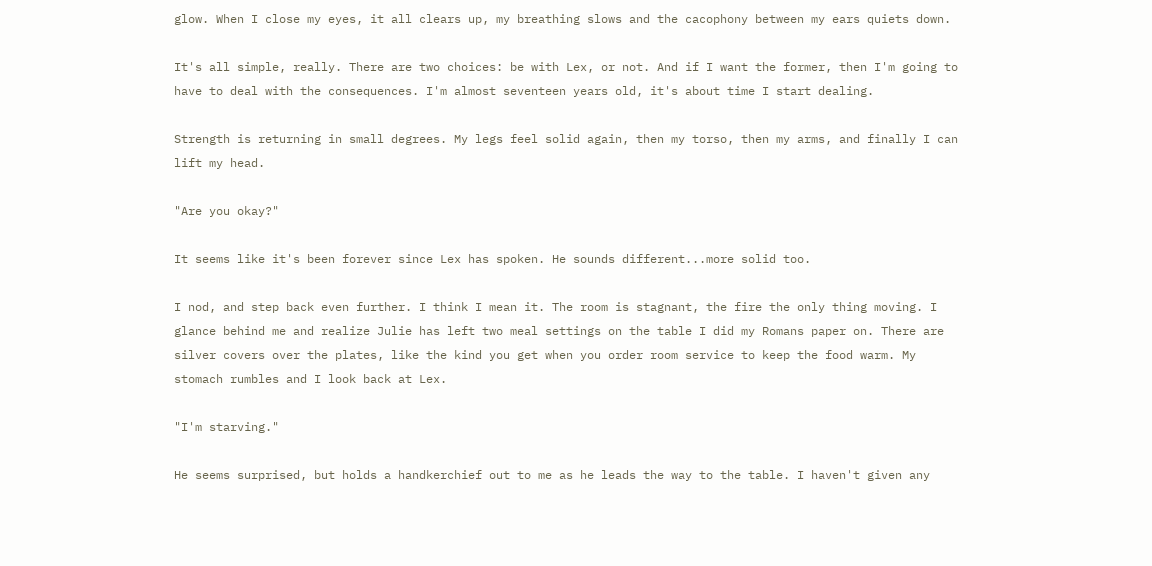glow. When I close my eyes, it all clears up, my breathing slows and the cacophony between my ears quiets down.

It's all simple, really. There are two choices: be with Lex, or not. And if I want the former, then I'm going to have to deal with the consequences. I'm almost seventeen years old, it's about time I start dealing.

Strength is returning in small degrees. My legs feel solid again, then my torso, then my arms, and finally I can lift my head.

"Are you okay?"

It seems like it's been forever since Lex has spoken. He sounds different...more solid too.

I nod, and step back even further. I think I mean it. The room is stagnant, the fire the only thing moving. I glance behind me and realize Julie has left two meal settings on the table I did my Romans paper on. There are silver covers over the plates, like the kind you get when you order room service to keep the food warm. My stomach rumbles and I look back at Lex.

"I'm starving."

He seems surprised, but holds a handkerchief out to me as he leads the way to the table. I haven't given any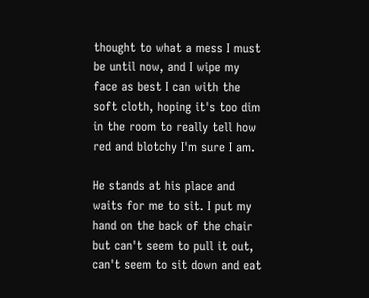thought to what a mess I must be until now, and I wipe my face as best I can with the soft cloth, hoping it's too dim in the room to really tell how red and blotchy I'm sure I am.

He stands at his place and waits for me to sit. I put my hand on the back of the chair but can't seem to pull it out, can't seem to sit down and eat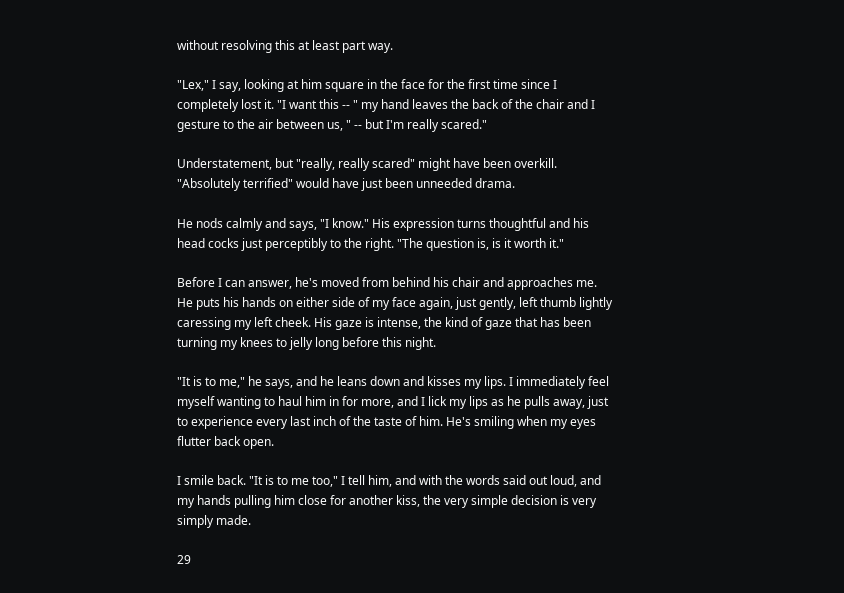without resolving this at least part way.

"Lex," I say, looking at him square in the face for the first time since I completely lost it. "I want this -- " my hand leaves the back of the chair and I gesture to the air between us, " -- but I'm really scared."

Understatement, but "really, really scared" might have been overkill. "Absolutely terrified" would have just been unneeded drama.

He nods calmly and says, "I know." His expression turns thoughtful and his head cocks just perceptibly to the right. "The question is, is it worth it."

Before I can answer, he's moved from behind his chair and approaches me. He puts his hands on either side of my face again, just gently, left thumb lightly caressing my left cheek. His gaze is intense, the kind of gaze that has been turning my knees to jelly long before this night.

"It is to me," he says, and he leans down and kisses my lips. I immediately feel myself wanting to haul him in for more, and I lick my lips as he pulls away, just to experience every last inch of the taste of him. He's smiling when my eyes flutter back open.

I smile back. "It is to me too," I tell him, and with the words said out loud, and my hands pulling him close for another kiss, the very simple decision is very simply made.

29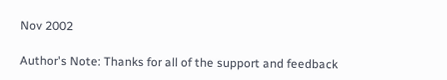Nov 2002

Author's Note: Thanks for all of the support and feedback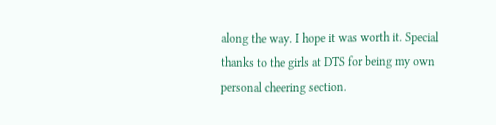along the way. I hope it was worth it. Special thanks to the girls at DTS for being my own personal cheering section.